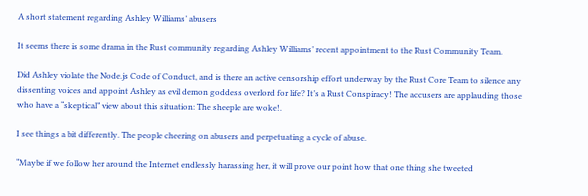A short statement regarding Ashley Williams’ abusers

It seems there is some drama in the Rust community regarding Ashley Williams’ recent appointment to the Rust Community Team.

Did Ashley violate the Node.js Code of Conduct, and is there an active censorship effort underway by the Rust Core Team to silence any dissenting voices and appoint Ashley as evil demon goddess overlord for life? It’s a Rust Conspiracy! The accusers are applauding those who have a “skeptical” view about this situation: The sheeple are woke!.

I see things a bit differently. The people cheering on abusers and perpetuating a cycle of abuse.

“Maybe if we follow her around the Internet endlessly harassing her, it will prove our point how that one thing she tweeted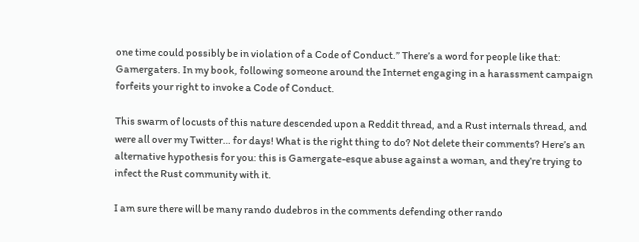one time could possibly be in violation of a Code of Conduct.” There’s a word for people like that: Gamergaters. In my book, following someone around the Internet engaging in a harassment campaign forfeits your right to invoke a Code of Conduct.

This swarm of locusts of this nature descended upon a Reddit thread, and a Rust internals thread, and were all over my Twitter… for days! What is the right thing to do? Not delete their comments? Here’s an alternative hypothesis for you: this is Gamergate-esque abuse against a woman, and they’re trying to infect the Rust community with it.

I am sure there will be many rando dudebros in the comments defending other rando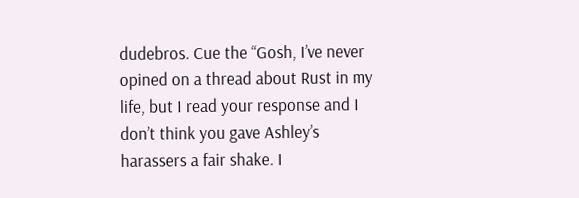dudebros. Cue the “Gosh, I’ve never opined on a thread about Rust in my life, but I read your response and I don’t think you gave Ashley’s harassers a fair shake. I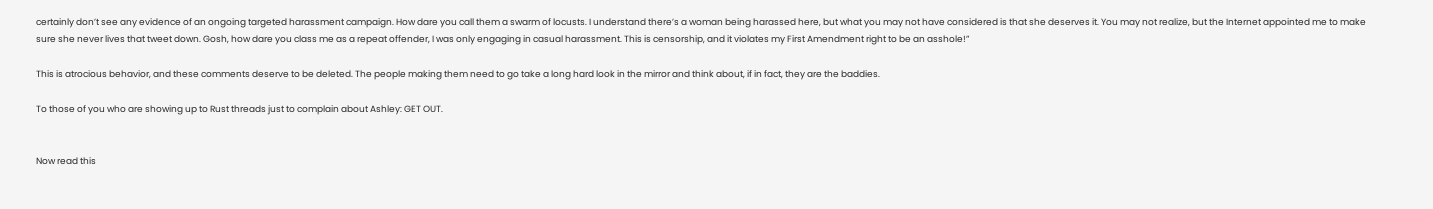certainly don’t see any evidence of an ongoing targeted harassment campaign. How dare you call them a swarm of locusts. I understand there’s a woman being harassed here, but what you may not have considered is that she deserves it. You may not realize, but the Internet appointed me to make sure she never lives that tweet down. Gosh, how dare you class me as a repeat offender, I was only engaging in casual harassment. This is censorship, and it violates my First Amendment right to be an asshole!”

This is atrocious behavior, and these comments deserve to be deleted. The people making them need to go take a long hard look in the mirror and think about, if in fact, they are the baddies.

To those of you who are showing up to Rust threads just to complain about Ashley: GET OUT.


Now read this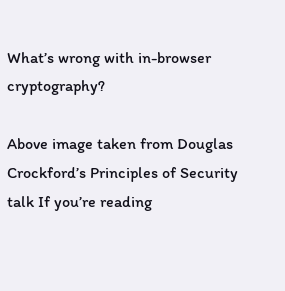What’s wrong with in-browser cryptography?

Above image taken from Douglas Crockford’s Principles of Security talk If you’re reading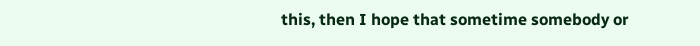this, then I hope that sometime somebody or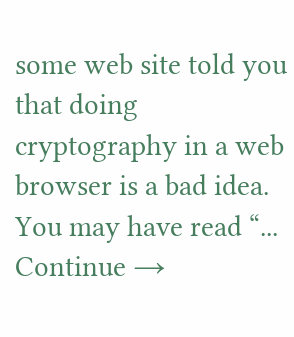some web site told you that doing cryptography in a web browser is a bad idea. You may have read “... Continue →